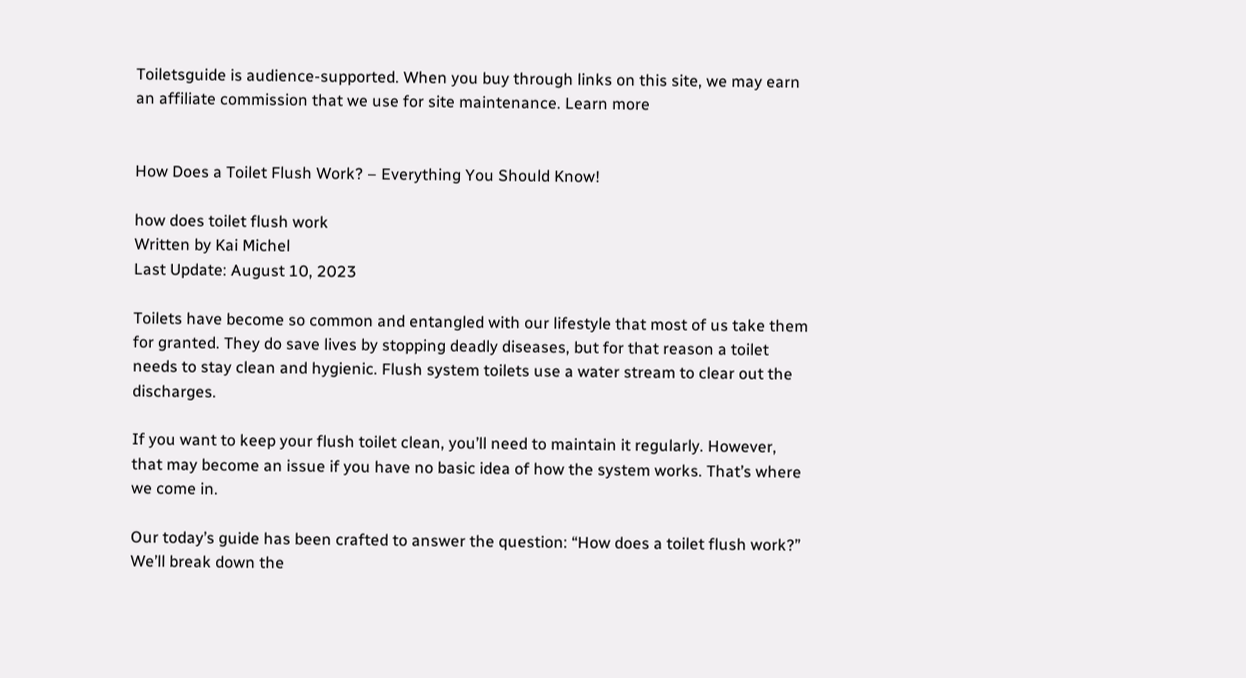Toiletsguide is audience-supported. When you buy through links on this site, we may earn an affiliate commission that we use for site maintenance. Learn more


How Does a Toilet Flush Work? – Everything You Should Know!

how does toilet flush work
Written by Kai Michel
Last Update: August 10, 2023

Toilets have become so common and entangled with our lifestyle that most of us take them for granted. They do save lives by stopping deadly diseases, but for that reason a toilet needs to stay clean and hygienic. Flush system toilets use a water stream to clear out the discharges.

If you want to keep your flush toilet clean, you’ll need to maintain it regularly. However, that may become an issue if you have no basic idea of how the system works. That’s where we come in.

Our today’s guide has been crafted to answer the question: “How does a toilet flush work?” We’ll break down the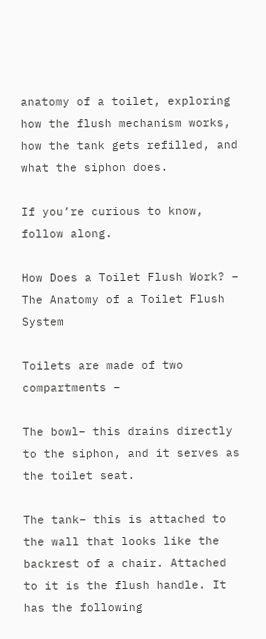anatomy of a toilet, exploring how the flush mechanism works, how the tank gets refilled, and what the siphon does.

If you’re curious to know, follow along.

How Does a Toilet Flush Work? – The Anatomy of a Toilet Flush System

Toilets are made of two compartments –

The bowl– this drains directly to the siphon, and it serves as the toilet seat.

The tank– this is attached to the wall that looks like the backrest of a chair. Attached to it is the flush handle. It has the following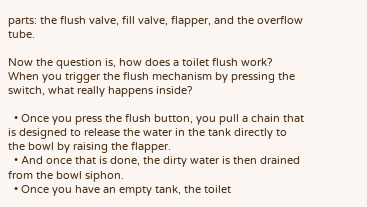parts: the flush valve, fill valve, flapper, and the overflow tube.

Now the question is, how does a toilet flush work? When you trigger the flush mechanism by pressing the switch, what really happens inside?

  • Once you press the flush button, you pull a chain that is designed to release the water in the tank directly to the bowl by raising the flapper.
  • And once that is done, the dirty water is then drained from the bowl siphon.
  • Once you have an empty tank, the toilet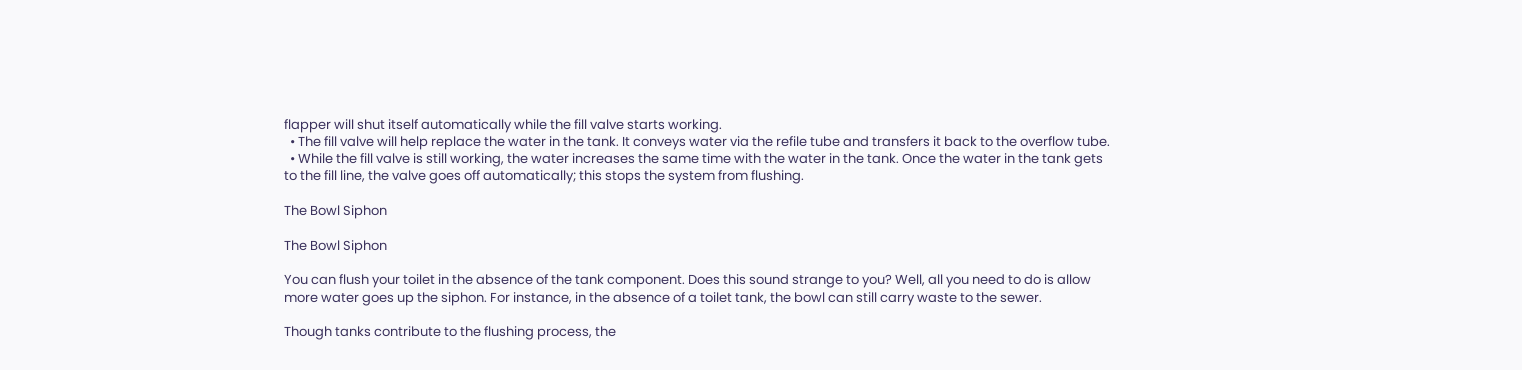flapper will shut itself automatically while the fill valve starts working.
  • The fill valve will help replace the water in the tank. It conveys water via the refile tube and transfers it back to the overflow tube.
  • While the fill valve is still working, the water increases the same time with the water in the tank. Once the water in the tank gets to the fill line, the valve goes off automatically; this stops the system from flushing.

The Bowl Siphon

The Bowl Siphon

You can flush your toilet in the absence of the tank component. Does this sound strange to you? Well, all you need to do is allow more water goes up the siphon. For instance, in the absence of a toilet tank, the bowl can still carry waste to the sewer.

Though tanks contribute to the flushing process, the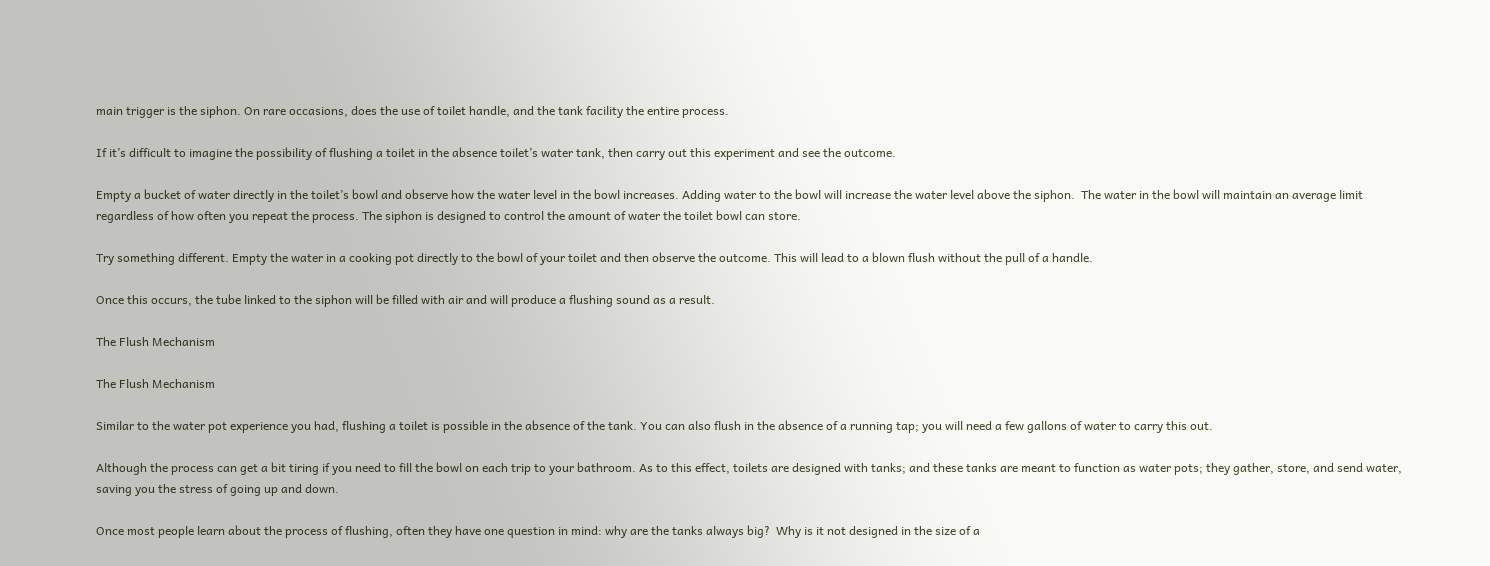main trigger is the siphon. On rare occasions, does the use of toilet handle, and the tank facility the entire process.

If it’s difficult to imagine the possibility of flushing a toilet in the absence toilet’s water tank, then carry out this experiment and see the outcome.

Empty a bucket of water directly in the toilet’s bowl and observe how the water level in the bowl increases. Adding water to the bowl will increase the water level above the siphon.  The water in the bowl will maintain an average limit regardless of how often you repeat the process. The siphon is designed to control the amount of water the toilet bowl can store.

Try something different. Empty the water in a cooking pot directly to the bowl of your toilet and then observe the outcome. This will lead to a blown flush without the pull of a handle.

Once this occurs, the tube linked to the siphon will be filled with air and will produce a flushing sound as a result.

The Flush Mechanism

The Flush Mechanism

Similar to the water pot experience you had, flushing a toilet is possible in the absence of the tank. You can also flush in the absence of a running tap; you will need a few gallons of water to carry this out.

Although the process can get a bit tiring if you need to fill the bowl on each trip to your bathroom. As to this effect, toilets are designed with tanks; and these tanks are meant to function as water pots; they gather, store, and send water, saving you the stress of going up and down.

Once most people learn about the process of flushing, often they have one question in mind: why are the tanks always big?  Why is it not designed in the size of a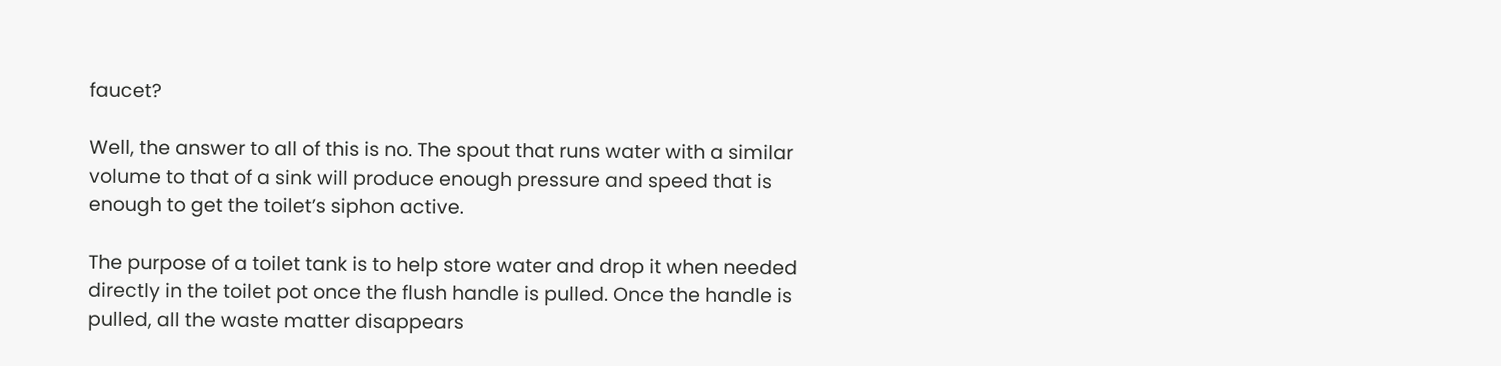faucet?

Well, the answer to all of this is no. The spout that runs water with a similar volume to that of a sink will produce enough pressure and speed that is enough to get the toilet’s siphon active.

The purpose of a toilet tank is to help store water and drop it when needed directly in the toilet pot once the flush handle is pulled. Once the handle is pulled, all the waste matter disappears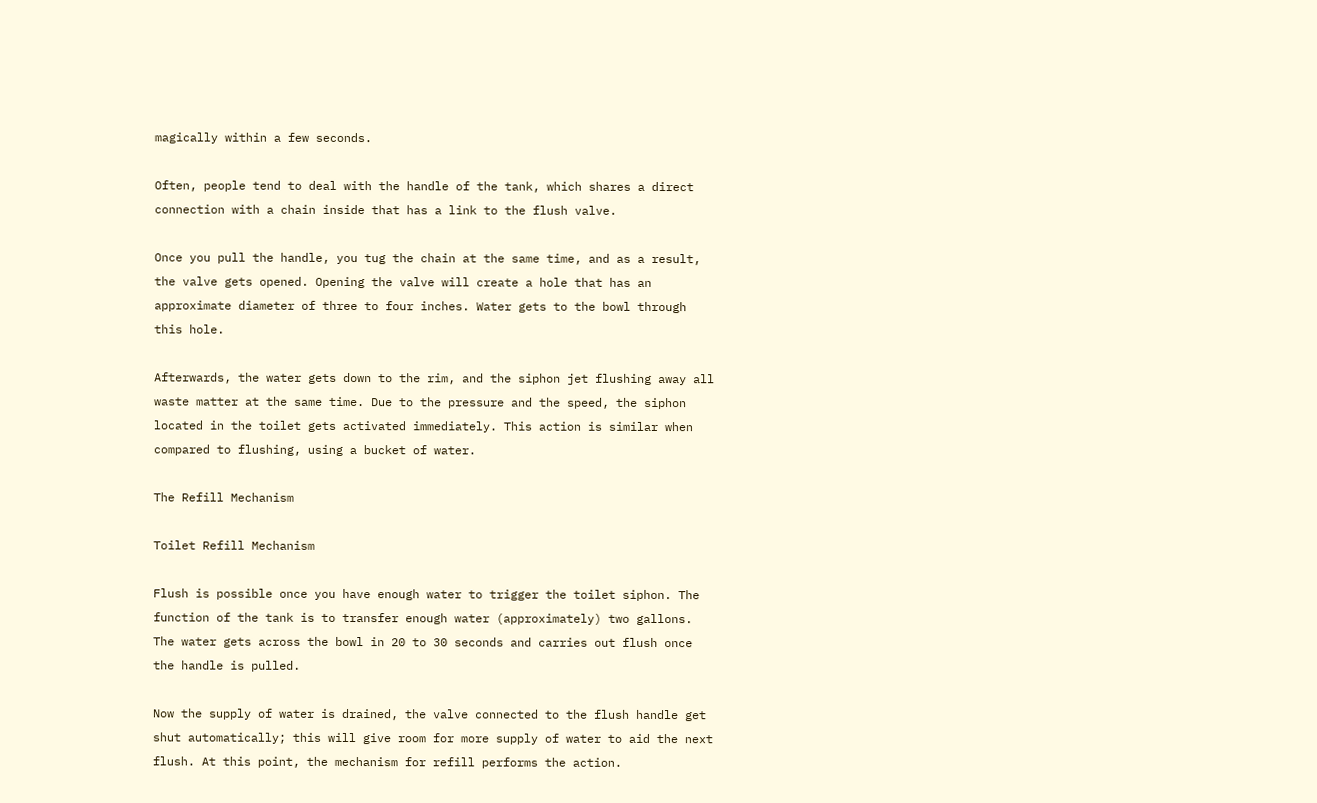magically within a few seconds.

Often, people tend to deal with the handle of the tank, which shares a direct connection with a chain inside that has a link to the flush valve.

Once you pull the handle, you tug the chain at the same time, and as a result, the valve gets opened. Opening the valve will create a hole that has an approximate diameter of three to four inches. Water gets to the bowl through this hole.

Afterwards, the water gets down to the rim, and the siphon jet flushing away all waste matter at the same time. Due to the pressure and the speed, the siphon located in the toilet gets activated immediately. This action is similar when compared to flushing, using a bucket of water.

The Refill Mechanism

Toilet Refill Mechanism

Flush is possible once you have enough water to trigger the toilet siphon. The function of the tank is to transfer enough water (approximately) two gallons. The water gets across the bowl in 20 to 30 seconds and carries out flush once the handle is pulled.

Now the supply of water is drained, the valve connected to the flush handle get shut automatically; this will give room for more supply of water to aid the next flush. At this point, the mechanism for refill performs the action.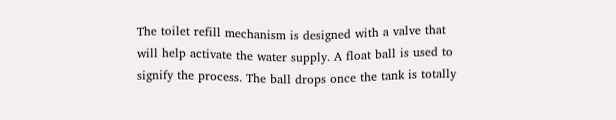The toilet refill mechanism is designed with a valve that will help activate the water supply. A float ball is used to signify the process. The ball drops once the tank is totally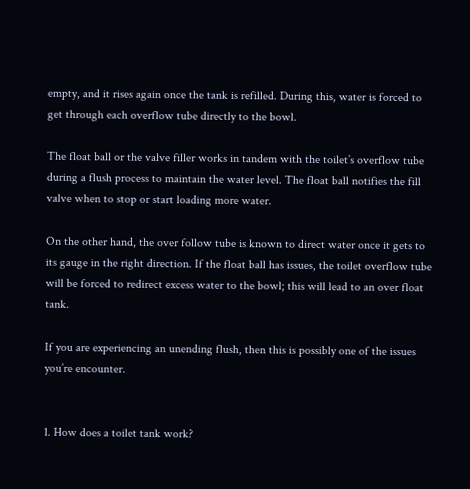empty, and it rises again once the tank is refilled. During this, water is forced to get through each overflow tube directly to the bowl.

The float ball or the valve filler works in tandem with the toilet’s overflow tube during a flush process to maintain the water level. The float ball notifies the fill valve when to stop or start loading more water.

On the other hand, the over follow tube is known to direct water once it gets to its gauge in the right direction. If the float ball has issues, the toilet overflow tube will be forced to redirect excess water to the bowl; this will lead to an over float tank.

If you are experiencing an unending flush, then this is possibly one of the issues you’re encounter.


1. How does a toilet tank work?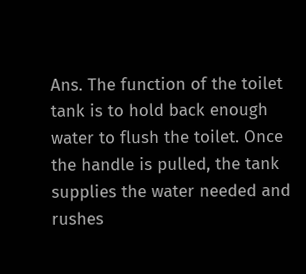Ans. The function of the toilet tank is to hold back enough water to flush the toilet. Once the handle is pulled, the tank supplies the water needed and rushes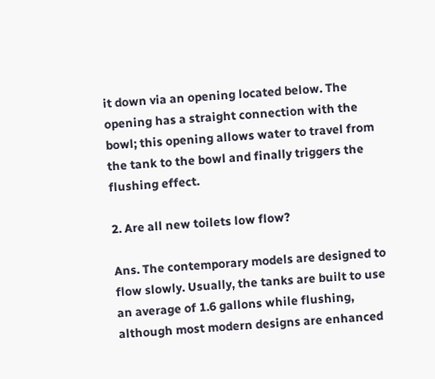it down via an opening located below. The opening has a straight connection with the bowl; this opening allows water to travel from the tank to the bowl and finally triggers the flushing effect.

2. Are all new toilets low flow?

Ans. The contemporary models are designed to flow slowly. Usually, the tanks are built to use an average of 1.6 gallons while flushing, although most modern designs are enhanced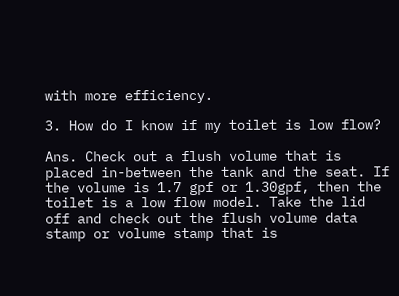with more efficiency.

3. How do I know if my toilet is low flow?

Ans. Check out a flush volume that is placed in-between the tank and the seat. If the volume is 1.7 gpf or 1.30gpf, then the toilet is a low flow model. Take the lid off and check out the flush volume data stamp or volume stamp that is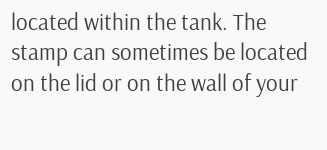located within the tank. The stamp can sometimes be located on the lid or on the wall of your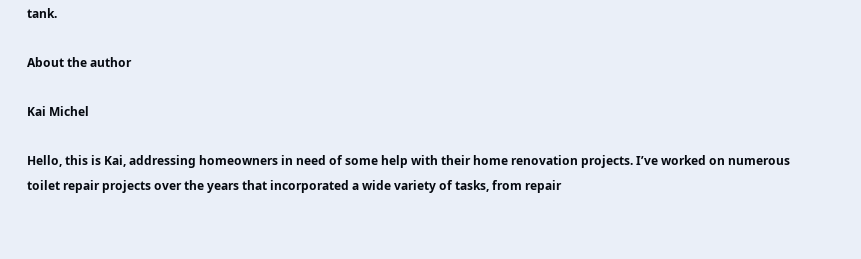tank.

About the author

Kai Michel

Hello, this is Kai, addressing homeowners in need of some help with their home renovation projects. I’ve worked on numerous toilet repair projects over the years that incorporated a wide variety of tasks, from repair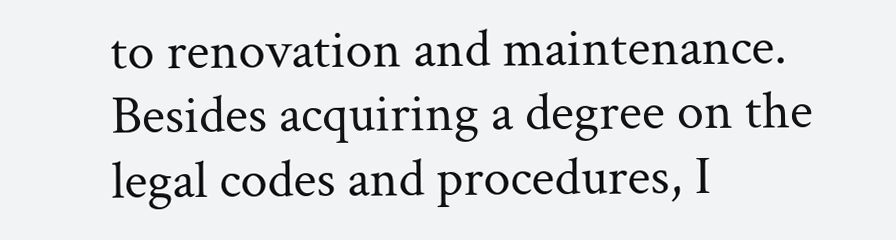to renovation and maintenance. Besides acquiring a degree on the legal codes and procedures, I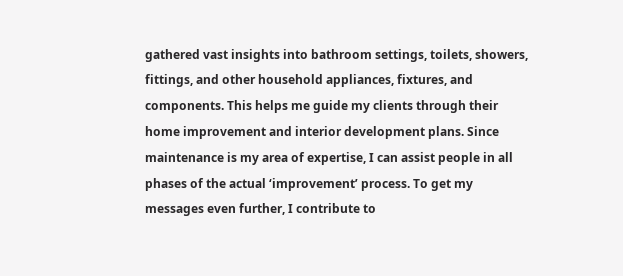gathered vast insights into bathroom settings, toilets, showers, fittings, and other household appliances, fixtures, and components. This helps me guide my clients through their home improvement and interior development plans. Since maintenance is my area of expertise, I can assist people in all phases of the actual ‘improvement’ process. To get my messages even further, I contribute to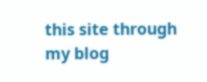this site through my blog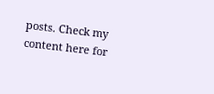posts. Check my content here for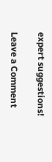expert suggestions!

Leave a Comment